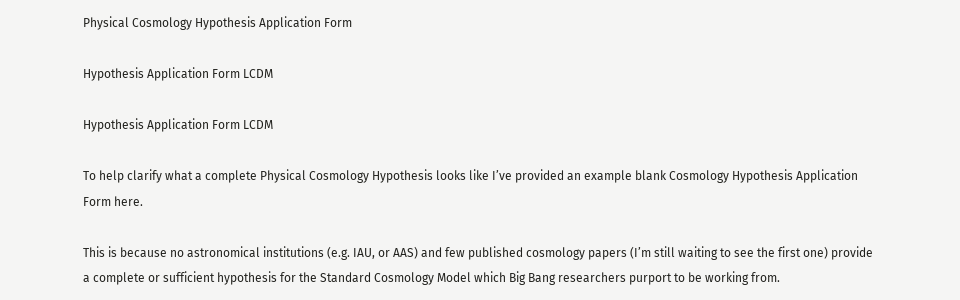Physical Cosmology Hypothesis Application Form

Hypothesis Application Form LCDM

Hypothesis Application Form LCDM

To help clarify what a complete Physical Cosmology Hypothesis looks like I’ve provided an example blank Cosmology Hypothesis Application Form here.

This is because no astronomical institutions (e.g. IAU, or AAS) and few published cosmology papers (I’m still waiting to see the first one) provide a complete or sufficient hypothesis for the Standard Cosmology Model which Big Bang researchers purport to be working from.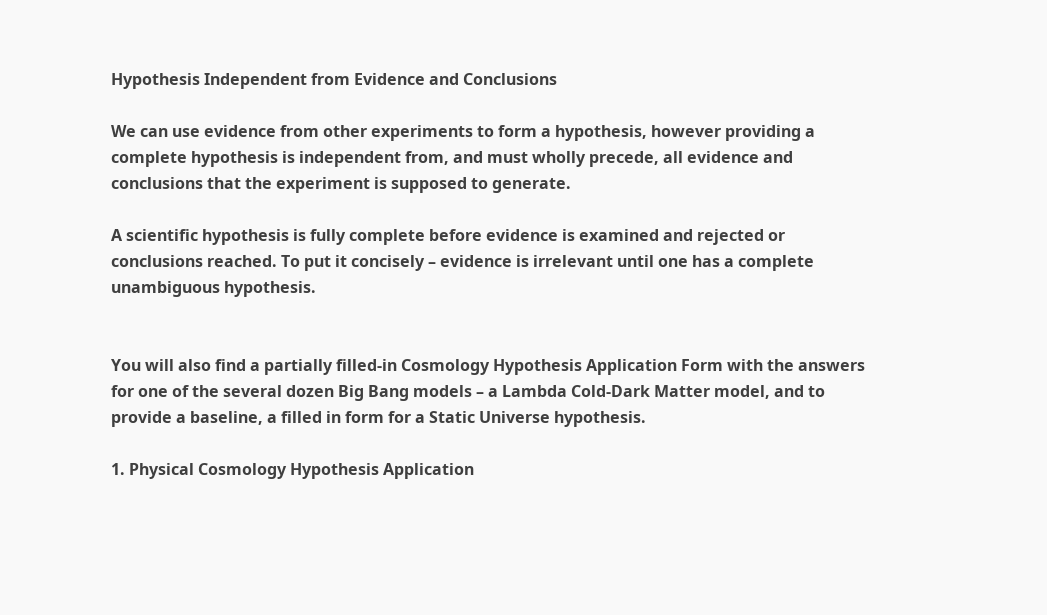Hypothesis Independent from Evidence and Conclusions

We can use evidence from other experiments to form a hypothesis, however providing a complete hypothesis is independent from, and must wholly precede, all evidence and conclusions that the experiment is supposed to generate.

A scientific hypothesis is fully complete before evidence is examined and rejected or conclusions reached. To put it concisely – evidence is irrelevant until one has a complete unambiguous hypothesis.


You will also find a partially filled-in Cosmology Hypothesis Application Form with the answers for one of the several dozen Big Bang models – a Lambda Cold-Dark Matter model, and to provide a baseline, a filled in form for a Static Universe hypothesis.

1. Physical Cosmology Hypothesis Application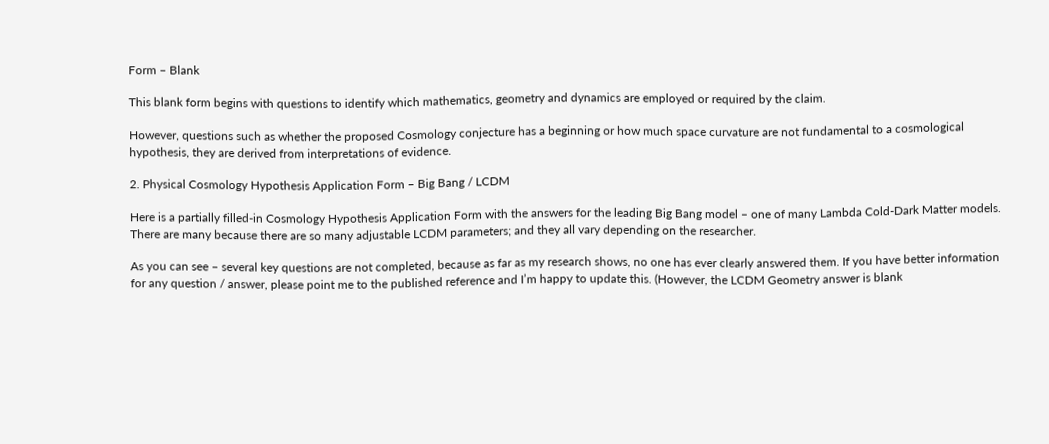Form – Blank

This blank form begins with questions to identify which mathematics, geometry and dynamics are employed or required by the claim.

However, questions such as whether the proposed Cosmology conjecture has a beginning or how much space curvature are not fundamental to a cosmological hypothesis, they are derived from interpretations of evidence.

2. Physical Cosmology Hypothesis Application Form – Big Bang / LCDM

Here is a partially filled-in Cosmology Hypothesis Application Form with the answers for the leading Big Bang model – one of many Lambda Cold-Dark Matter models. There are many because there are so many adjustable LCDM parameters; and they all vary depending on the researcher.

As you can see – several key questions are not completed, because as far as my research shows, no one has ever clearly answered them. If you have better information for any question / answer, please point me to the published reference and I’m happy to update this. (However, the LCDM Geometry answer is blank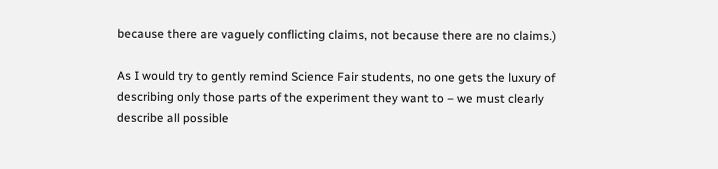because there are vaguely conflicting claims, not because there are no claims.)

As I would try to gently remind Science Fair students, no one gets the luxury of describing only those parts of the experiment they want to – we must clearly describe all possible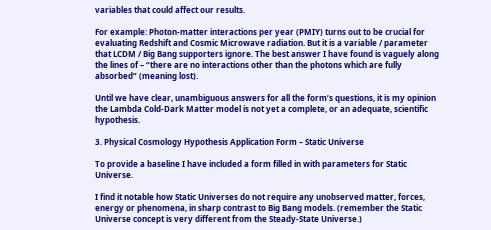variables that could affect our results.

For example: Photon-matter interactions per year (PMIY) turns out to be crucial for evaluating Redshift and Cosmic Microwave radiation. But it is a variable / parameter that LCDM / Big Bang supporters ignore. The best answer I have found is vaguely along the lines of – “there are no interactions other than the photons which are fully absorbed” (meaning lost).

Until we have clear, unambiguous answers for all the form’s questions, it is my opinion the Lambda Cold-Dark Matter model is not yet a complete, or an adequate, scientific hypothesis.

3. Physical Cosmology Hypothesis Application Form – Static Universe

To provide a baseline I have included a form filled in with parameters for Static Universe.

I find it notable how Static Universes do not require any unobserved matter, forces, energy or phenomena, in sharp contrast to Big Bang models. (remember the Static Universe concept is very different from the Steady-State Universe.)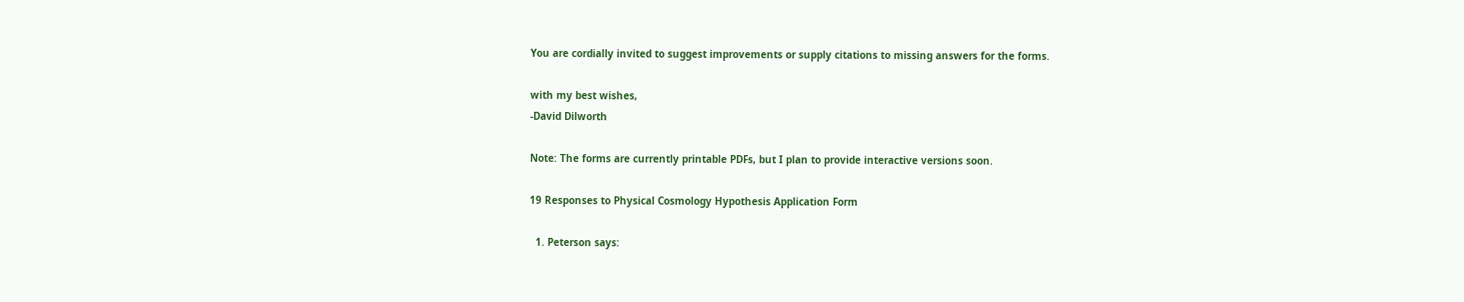You are cordially invited to suggest improvements or supply citations to missing answers for the forms.

with my best wishes,
-David Dilworth

Note: The forms are currently printable PDFs, but I plan to provide interactive versions soon.

19 Responses to Physical Cosmology Hypothesis Application Form

  1. Peterson says: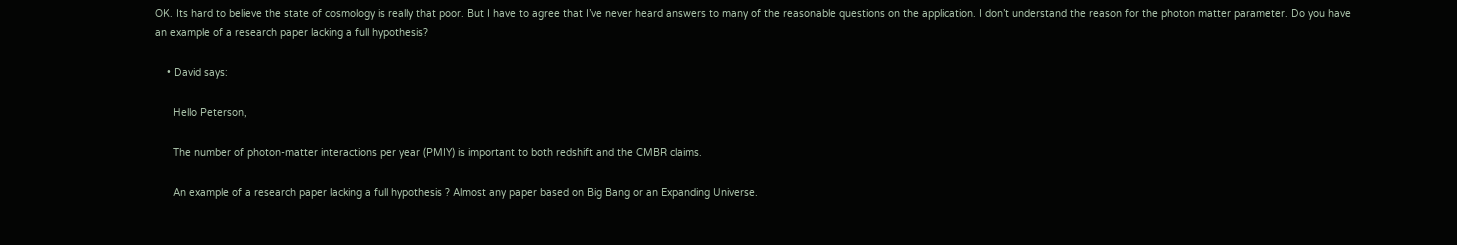OK. Its hard to believe the state of cosmology is really that poor. But I have to agree that I’ve never heard answers to many of the reasonable questions on the application. I don’t understand the reason for the photon matter parameter. Do you have an example of a research paper lacking a full hypothesis?

    • David says:

      Hello Peterson,

      The number of photon-matter interactions per year (PMIY) is important to both redshift and the CMBR claims.

      An example of a research paper lacking a full hypothesis ? Almost any paper based on Big Bang or an Expanding Universe.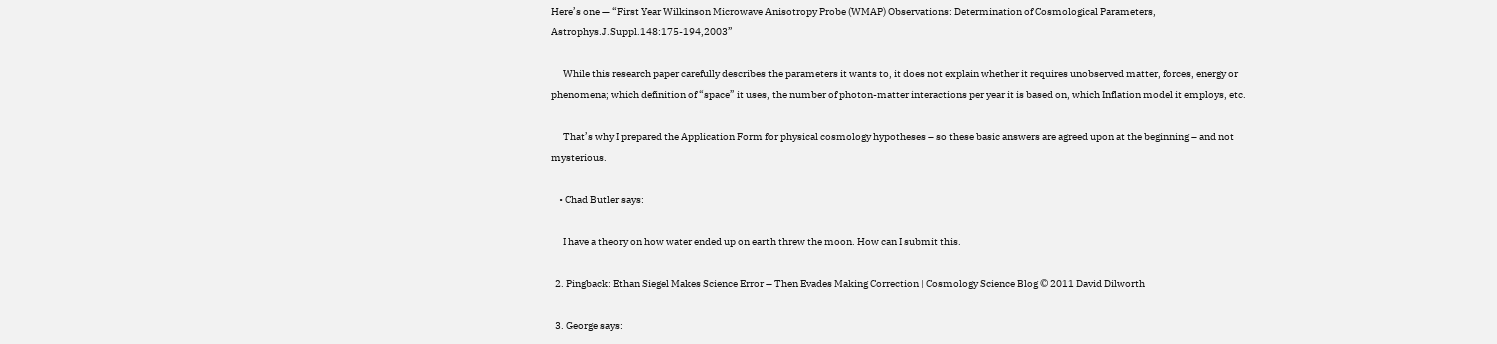Here’s one — “First Year Wilkinson Microwave Anisotropy Probe (WMAP) Observations: Determination of Cosmological Parameters, Astrophys.J.Suppl.148:175-194,2003”

      While this research paper carefully describes the parameters it wants to, it does not explain whether it requires unobserved matter, forces, energy or phenomena; which definition of “space” it uses, the number of photon-matter interactions per year it is based on, which Inflation model it employs, etc.

      That’s why I prepared the Application Form for physical cosmology hypotheses – so these basic answers are agreed upon at the beginning – and not mysterious.

    • Chad Butler says:

      I have a theory on how water ended up on earth threw the moon. How can I submit this.

  2. Pingback: Ethan Siegel Makes Science Error – Then Evades Making Correction | Cosmology Science Blog © 2011 David Dilworth

  3. George says: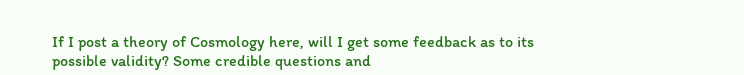If I post a theory of Cosmology here, will I get some feedback as to its possible validity? Some credible questions and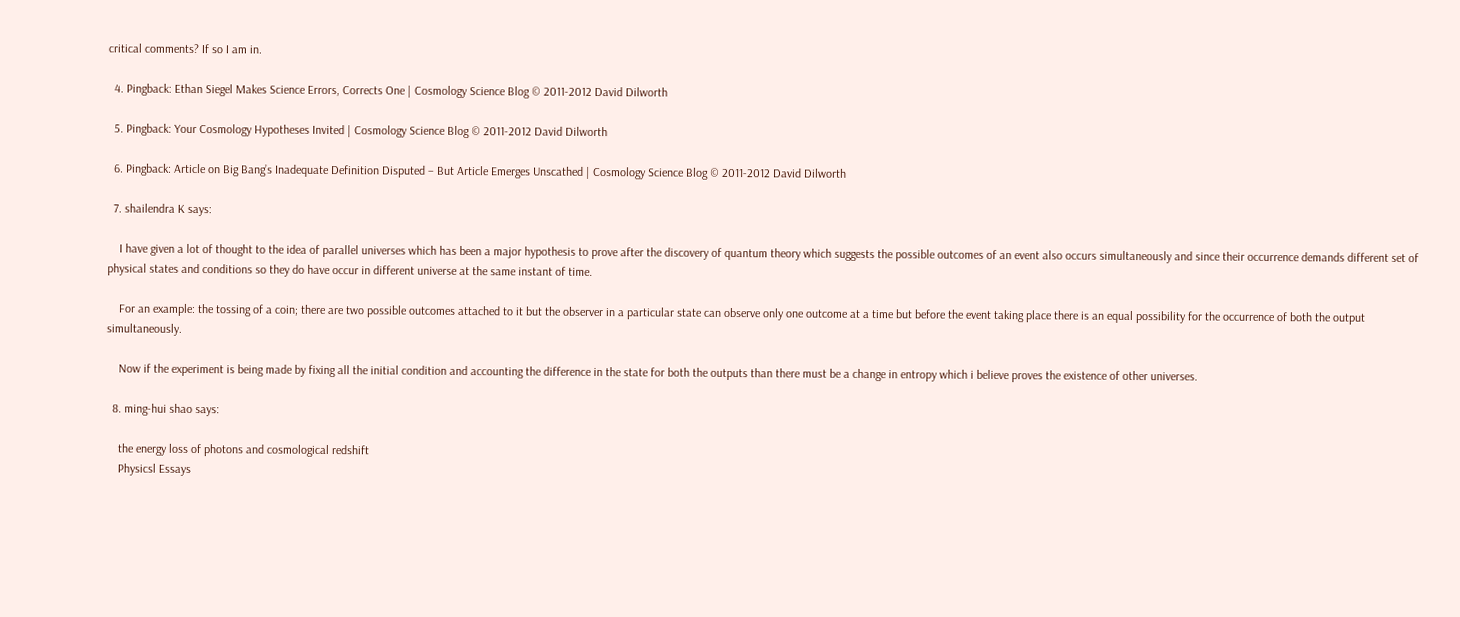critical comments? If so I am in.

  4. Pingback: Ethan Siegel Makes Science Errors, Corrects One | Cosmology Science Blog © 2011-2012 David Dilworth

  5. Pingback: Your Cosmology Hypotheses Invited | Cosmology Science Blog © 2011-2012 David Dilworth

  6. Pingback: Article on Big Bang’s Inadequate Definition Disputed – But Article Emerges Unscathed | Cosmology Science Blog © 2011-2012 David Dilworth

  7. shailendra K says:

    I have given a lot of thought to the idea of parallel universes which has been a major hypothesis to prove after the discovery of quantum theory which suggests the possible outcomes of an event also occurs simultaneously and since their occurrence demands different set of physical states and conditions so they do have occur in different universe at the same instant of time.

    For an example: the tossing of a coin; there are two possible outcomes attached to it but the observer in a particular state can observe only one outcome at a time but before the event taking place there is an equal possibility for the occurrence of both the output simultaneously.

    Now if the experiment is being made by fixing all the initial condition and accounting the difference in the state for both the outputs than there must be a change in entropy which i believe proves the existence of other universes.

  8. ming-hui shao says:

    the energy loss of photons and cosmological redshift
    Physicsl Essays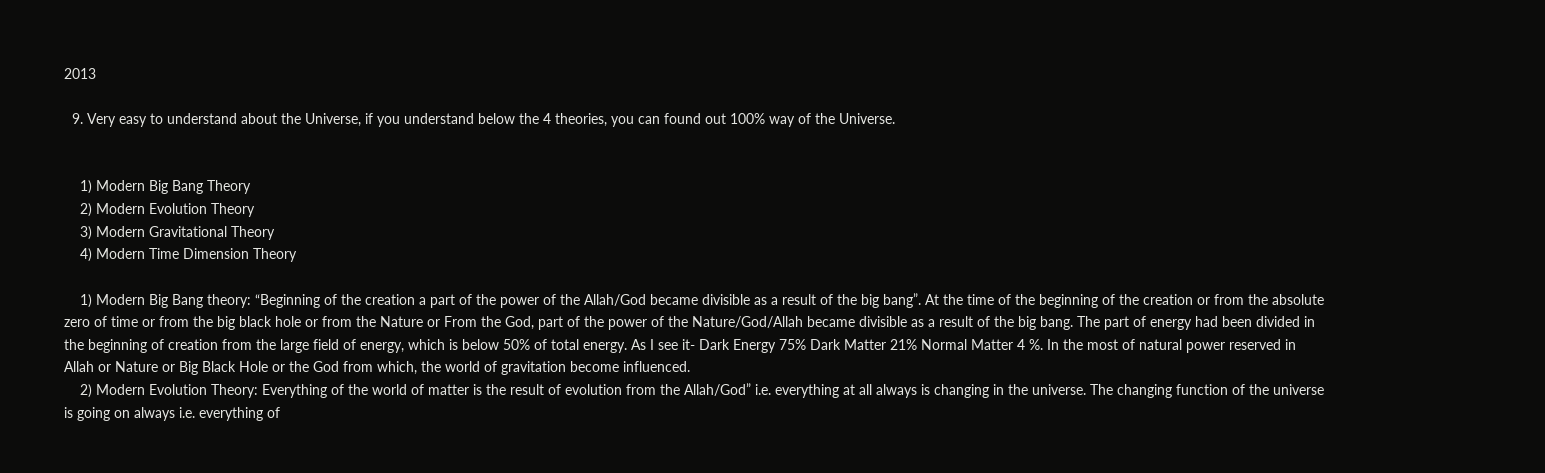2013

  9. Very easy to understand about the Universe, if you understand below the 4 theories, you can found out 100% way of the Universe.


    1) Modern Big Bang Theory
    2) Modern Evolution Theory
    3) Modern Gravitational Theory
    4) Modern Time Dimension Theory

    1) Modern Big Bang theory: “Beginning of the creation a part of the power of the Allah/God became divisible as a result of the big bang”. At the time of the beginning of the creation or from the absolute zero of time or from the big black hole or from the Nature or From the God, part of the power of the Nature/God/Allah became divisible as a result of the big bang. The part of energy had been divided in the beginning of creation from the large field of energy, which is below 50% of total energy. As I see it- Dark Energy 75% Dark Matter 21% Normal Matter 4 %. In the most of natural power reserved in Allah or Nature or Big Black Hole or the God from which, the world of gravitation become influenced.
    2) Modern Evolution Theory: Everything of the world of matter is the result of evolution from the Allah/God” i.e. everything at all always is changing in the universe. The changing function of the universe is going on always i.e. everything of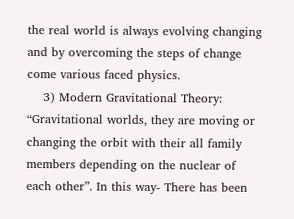the real world is always evolving changing and by overcoming the steps of change come various faced physics.
    3) Modern Gravitational Theory: “Gravitational worlds, they are moving or changing the orbit with their all family members depending on the nuclear of each other”. In this way- There has been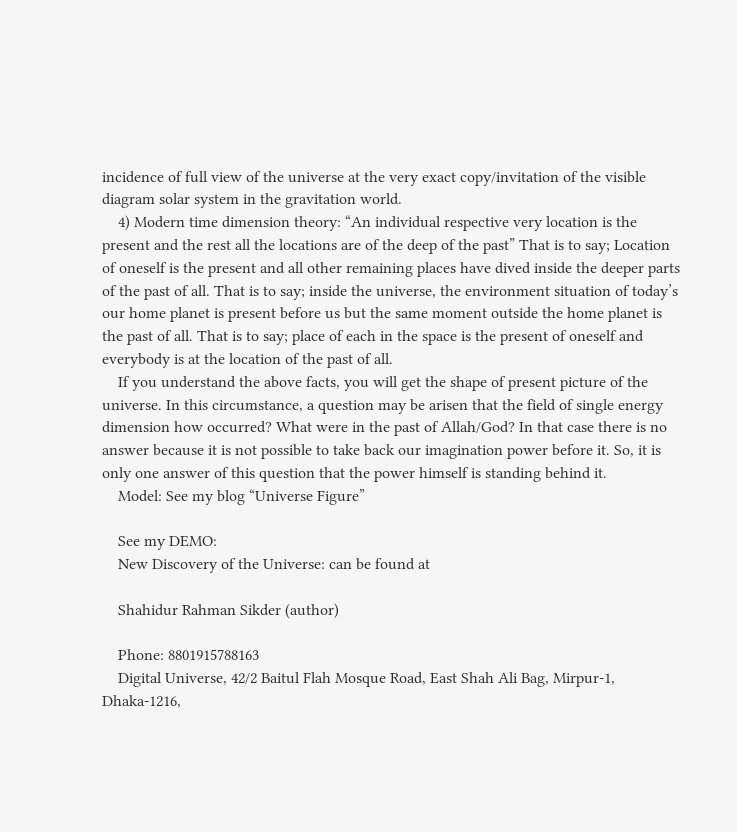incidence of full view of the universe at the very exact copy/invitation of the visible diagram solar system in the gravitation world.
    4) Modern time dimension theory: “An individual respective very location is the present and the rest all the locations are of the deep of the past” That is to say; Location of oneself is the present and all other remaining places have dived inside the deeper parts of the past of all. That is to say; inside the universe, the environment situation of today’s our home planet is present before us but the same moment outside the home planet is the past of all. That is to say; place of each in the space is the present of oneself and everybody is at the location of the past of all.
    If you understand the above facts, you will get the shape of present picture of the universe. In this circumstance, a question may be arisen that the field of single energy dimension how occurred? What were in the past of Allah/God? In that case there is no answer because it is not possible to take back our imagination power before it. So, it is only one answer of this question that the power himself is standing behind it.
    Model: See my blog “Universe Figure”

    See my DEMO:
    New Discovery of the Universe: can be found at

    Shahidur Rahman Sikder (author)

    Phone: 8801915788163
    Digital Universe, 42/2 Baitul Flah Mosque Road, East Shah Ali Bag, Mirpur-1, Dhaka-1216,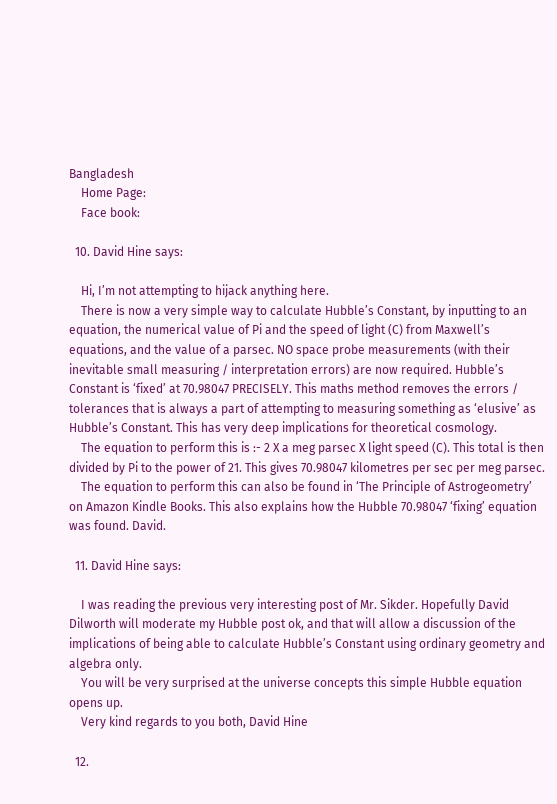Bangladesh
    Home Page:
    Face book:

  10. David Hine says:

    Hi, I’m not attempting to hijack anything here.
    There is now a very simple way to calculate Hubble’s Constant, by inputting to an equation, the numerical value of Pi and the speed of light (C) from Maxwell’s equations, and the value of a parsec. NO space probe measurements (with their inevitable small measuring / interpretation errors) are now required. Hubble’s Constant is ‘fixed’ at 70.98047 PRECISELY. This maths method removes the errors / tolerances that is always a part of attempting to measuring something as ‘elusive’ as Hubble’s Constant. This has very deep implications for theoretical cosmology.
    The equation to perform this is :- 2 X a meg parsec X light speed (C). This total is then divided by Pi to the power of 21. This gives 70.98047 kilometres per sec per meg parsec.
    The equation to perform this can also be found in ‘The Principle of Astrogeometry’ on Amazon Kindle Books. This also explains how the Hubble 70.98047 ‘fixing’ equation was found. David.

  11. David Hine says:

    I was reading the previous very interesting post of Mr. Sikder. Hopefully David Dilworth will moderate my Hubble post ok, and that will allow a discussion of the implications of being able to calculate Hubble’s Constant using ordinary geometry and algebra only.
    You will be very surprised at the universe concepts this simple Hubble equation opens up.
    Very kind regards to you both, David Hine

  12.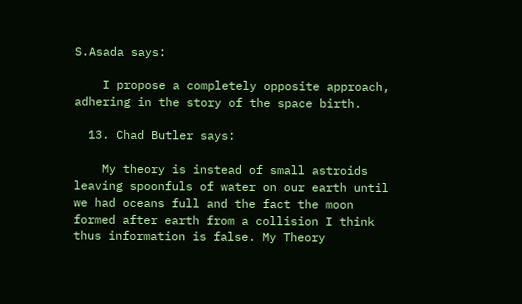S.Asada says:

    I propose a completely opposite approach, adhering in the story of the space birth.

  13. Chad Butler says:

    My theory is instead of small astroids leaving spoonfuls of water on our earth until we had oceans full and the fact the moon formed after earth from a collision I think thus information is false. My Theory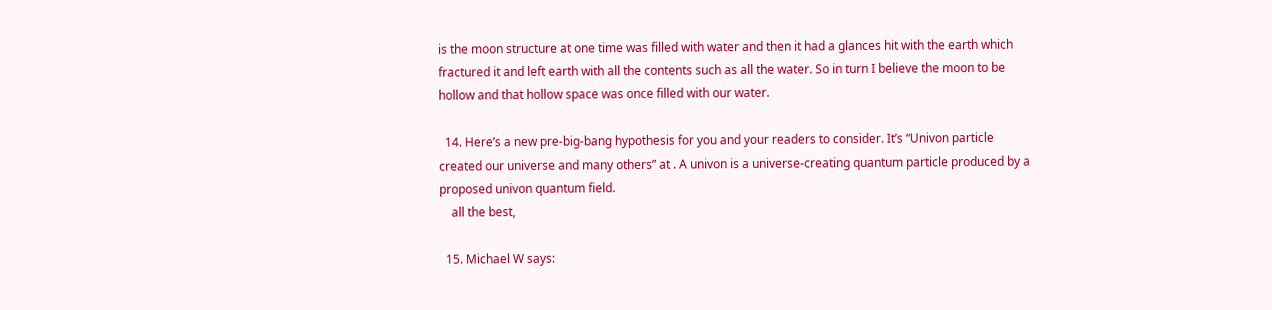is the moon structure at one time was filled with water and then it had a glances hit with the earth which fractured it and left earth with all the contents such as all the water. So in turn I believe the moon to be hollow and that hollow space was once filled with our water.

  14. Here’s a new pre-big-bang hypothesis for you and your readers to consider. It’s “Univon particle created our universe and many others” at . A univon is a universe-creating quantum particle produced by a proposed univon quantum field.
    all the best,

  15. Michael W says: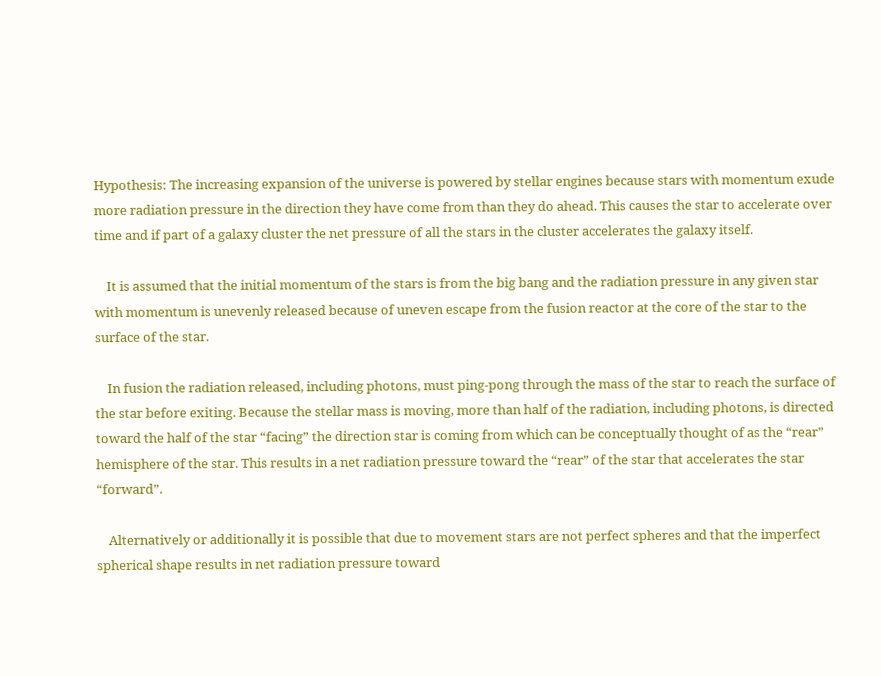Hypothesis: The increasing expansion of the universe is powered by stellar engines because stars with momentum exude more radiation pressure in the direction they have come from than they do ahead. This causes the star to accelerate over time and if part of a galaxy cluster the net pressure of all the stars in the cluster accelerates the galaxy itself.

    It is assumed that the initial momentum of the stars is from the big bang and the radiation pressure in any given star with momentum is unevenly released because of uneven escape from the fusion reactor at the core of the star to the surface of the star.

    In fusion the radiation released, including photons, must ping-pong through the mass of the star to reach the surface of the star before exiting. Because the stellar mass is moving, more than half of the radiation, including photons, is directed toward the half of the star “facing” the direction star is coming from which can be conceptually thought of as the “rear” hemisphere of the star. This results in a net radiation pressure toward the “rear” of the star that accelerates the star “forward”.

    Alternatively or additionally it is possible that due to movement stars are not perfect spheres and that the imperfect spherical shape results in net radiation pressure toward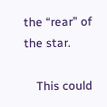the “rear” of the star.

    This could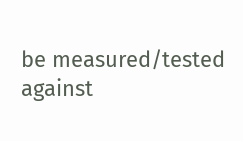be measured/tested against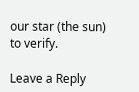our star (the sun) to verify.

Leave a Reply